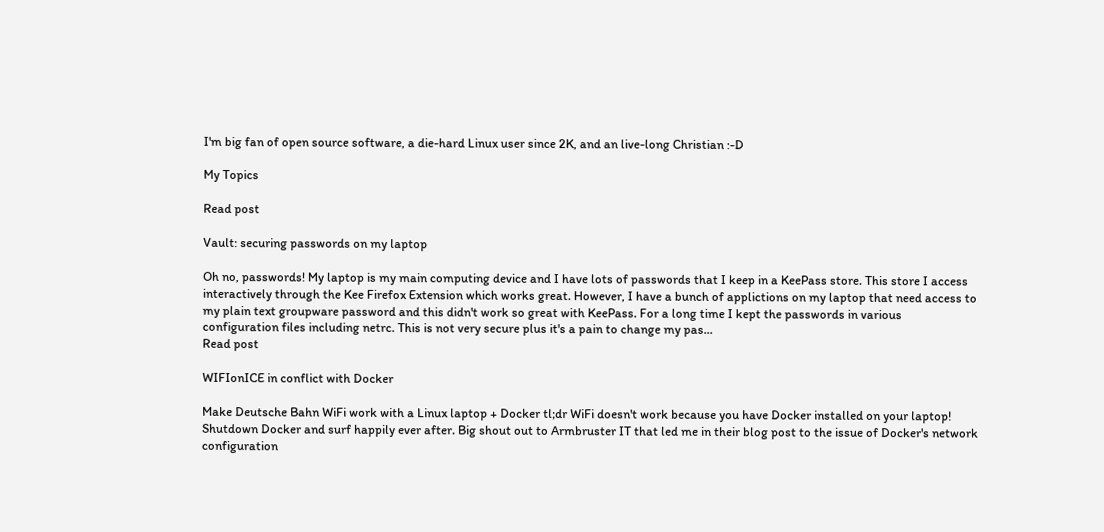I'm big fan of open source software, a die-hard Linux user since 2K, and an live-long Christian :-D

My Topics

Read post

Vault: securing passwords on my laptop

Oh no, passwords! My laptop is my main computing device and I have lots of passwords that I keep in a KeePass store. This store I access interactively through the Kee Firefox Extension which works great. However, I have a bunch of applictions on my laptop that need access to my plain text groupware password and this didn't work so great with KeePass. For a long time I kept the passwords in various configuration files including netrc. This is not very secure plus it's a pain to change my pas...
Read post

WIFIonICE in conflict with Docker

Make Deutsche Bahn WiFi work with a Linux laptop + Docker tl;dr WiFi doesn't work because you have Docker installed on your laptop! Shutdown Docker and surf happily ever after. Big shout out to Armbruster IT that led me in their blog post to the issue of Docker's network configuration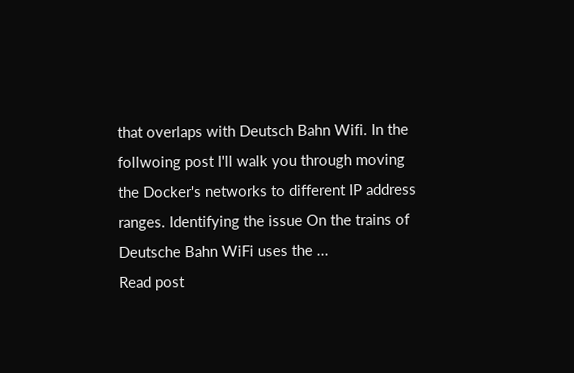that overlaps with Deutsch Bahn Wifi. In the follwoing post I'll walk you through moving the Docker's networks to different IP address ranges. Identifying the issue On the trains of Deutsche Bahn WiFi uses the ...
Read post